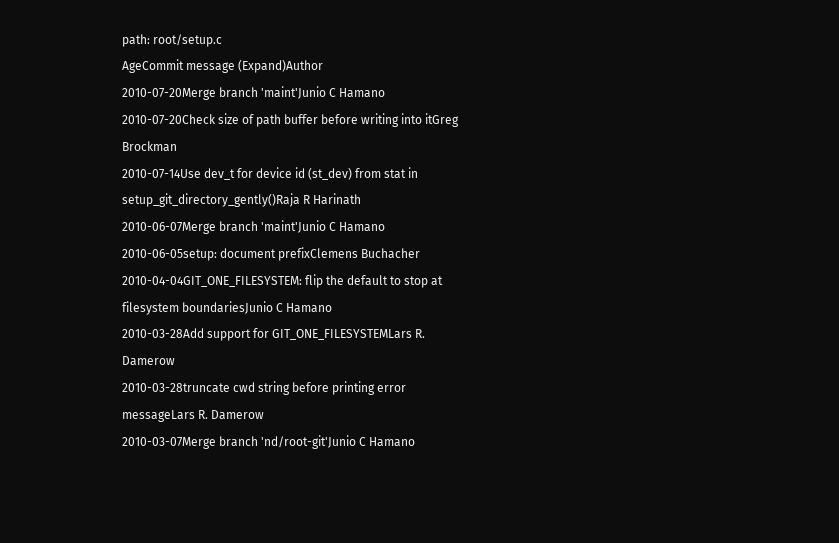path: root/setup.c
AgeCommit message (Expand)Author
2010-07-20Merge branch 'maint'Junio C Hamano
2010-07-20Check size of path buffer before writing into itGreg Brockman
2010-07-14Use dev_t for device id (st_dev) from stat in setup_git_directory_gently()Raja R Harinath
2010-06-07Merge branch 'maint'Junio C Hamano
2010-06-05setup: document prefixClemens Buchacher
2010-04-04GIT_ONE_FILESYSTEM: flip the default to stop at filesystem boundariesJunio C Hamano
2010-03-28Add support for GIT_ONE_FILESYSTEMLars R. Damerow
2010-03-28truncate cwd string before printing error messageLars R. Damerow
2010-03-07Merge branch 'nd/root-git'Junio C Hamano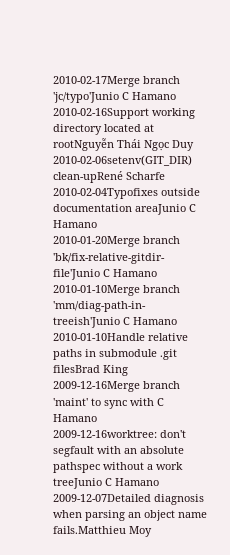2010-02-17Merge branch 'jc/typo'Junio C Hamano
2010-02-16Support working directory located at rootNguyễn Thái Ngọc Duy
2010-02-06setenv(GIT_DIR) clean-upRené Scharfe
2010-02-04Typofixes outside documentation areaJunio C Hamano
2010-01-20Merge branch 'bk/fix-relative-gitdir-file'Junio C Hamano
2010-01-10Merge branch 'mm/diag-path-in-treeish'Junio C Hamano
2010-01-10Handle relative paths in submodule .git filesBrad King
2009-12-16Merge branch 'maint' to sync with C Hamano
2009-12-16worktree: don't segfault with an absolute pathspec without a work treeJunio C Hamano
2009-12-07Detailed diagnosis when parsing an object name fails.Matthieu Moy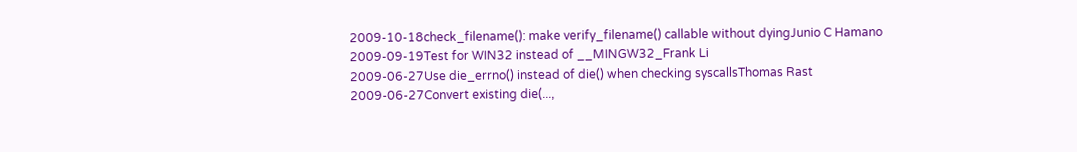2009-10-18check_filename(): make verify_filename() callable without dyingJunio C Hamano
2009-09-19Test for WIN32 instead of __MINGW32_Frank Li
2009-06-27Use die_errno() instead of die() when checking syscallsThomas Rast
2009-06-27Convert existing die(...,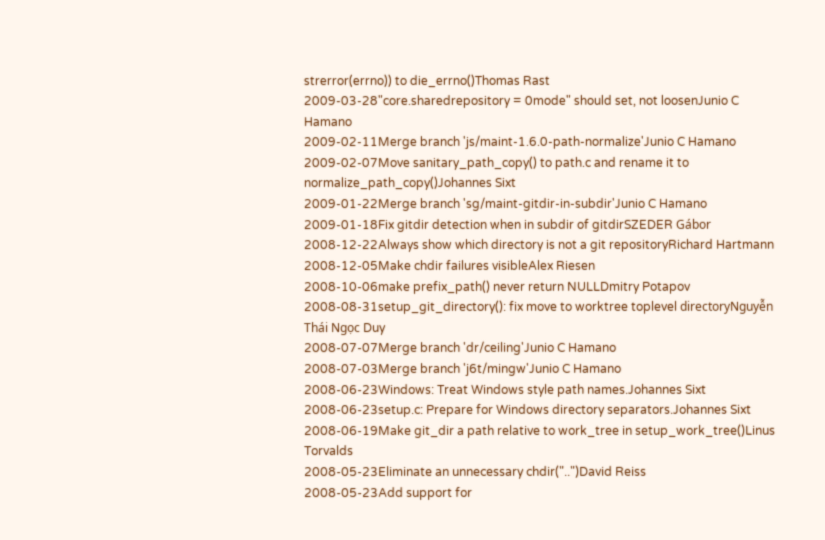strerror(errno)) to die_errno()Thomas Rast
2009-03-28"core.sharedrepository = 0mode" should set, not loosenJunio C Hamano
2009-02-11Merge branch 'js/maint-1.6.0-path-normalize'Junio C Hamano
2009-02-07Move sanitary_path_copy() to path.c and rename it to normalize_path_copy()Johannes Sixt
2009-01-22Merge branch 'sg/maint-gitdir-in-subdir'Junio C Hamano
2009-01-18Fix gitdir detection when in subdir of gitdirSZEDER Gábor
2008-12-22Always show which directory is not a git repositoryRichard Hartmann
2008-12-05Make chdir failures visibleAlex Riesen
2008-10-06make prefix_path() never return NULLDmitry Potapov
2008-08-31setup_git_directory(): fix move to worktree toplevel directoryNguyễn Thái Ngọc Duy
2008-07-07Merge branch 'dr/ceiling'Junio C Hamano
2008-07-03Merge branch 'j6t/mingw'Junio C Hamano
2008-06-23Windows: Treat Windows style path names.Johannes Sixt
2008-06-23setup.c: Prepare for Windows directory separators.Johannes Sixt
2008-06-19Make git_dir a path relative to work_tree in setup_work_tree()Linus Torvalds
2008-05-23Eliminate an unnecessary chdir("..")David Reiss
2008-05-23Add support for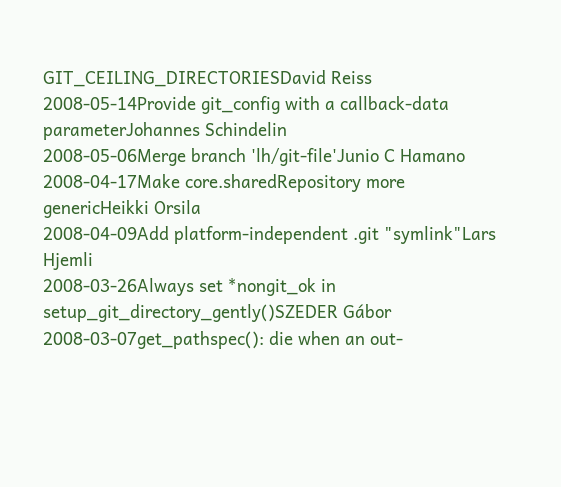GIT_CEILING_DIRECTORIESDavid Reiss
2008-05-14Provide git_config with a callback-data parameterJohannes Schindelin
2008-05-06Merge branch 'lh/git-file'Junio C Hamano
2008-04-17Make core.sharedRepository more genericHeikki Orsila
2008-04-09Add platform-independent .git "symlink"Lars Hjemli
2008-03-26Always set *nongit_ok in setup_git_directory_gently()SZEDER Gábor
2008-03-07get_pathspec(): die when an out-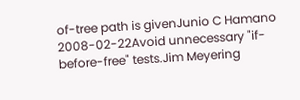of-tree path is givenJunio C Hamano
2008-02-22Avoid unnecessary "if-before-free" tests.Jim Meyering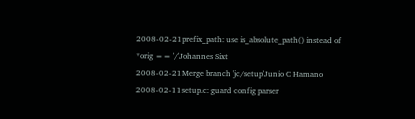2008-02-21prefix_path: use is_absolute_path() instead of *orig == '/'Johannes Sixt
2008-02-21Merge branch 'jc/setup'Junio C Hamano
2008-02-11setup.c: guard config parser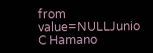from value=NULLJunio C Hamano